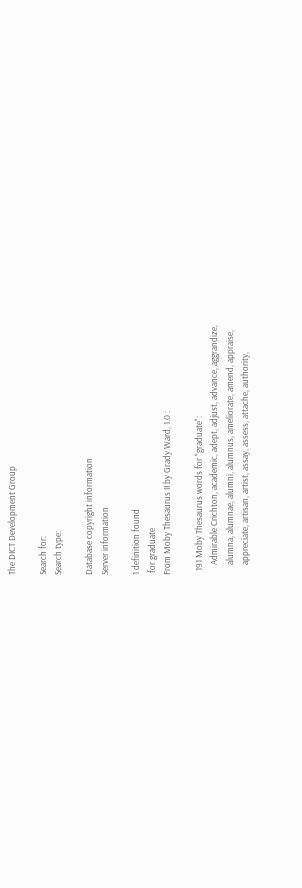The DICT Development Group

Search for:
Search type:

Database copyright information
Server information

1 definition found
 for graduate
From Moby Thesaurus II by Grady Ward, 1.0 :

  191 Moby Thesaurus words for "graduate":
     Admirable Crichton, academic, adept, adjust, advance, aggrandize,
     alumna, alumnae, alumni, alumnus, ameliorate, amend, appraise,
     appreciate, artisan, artist, assay, assess, attache, authority,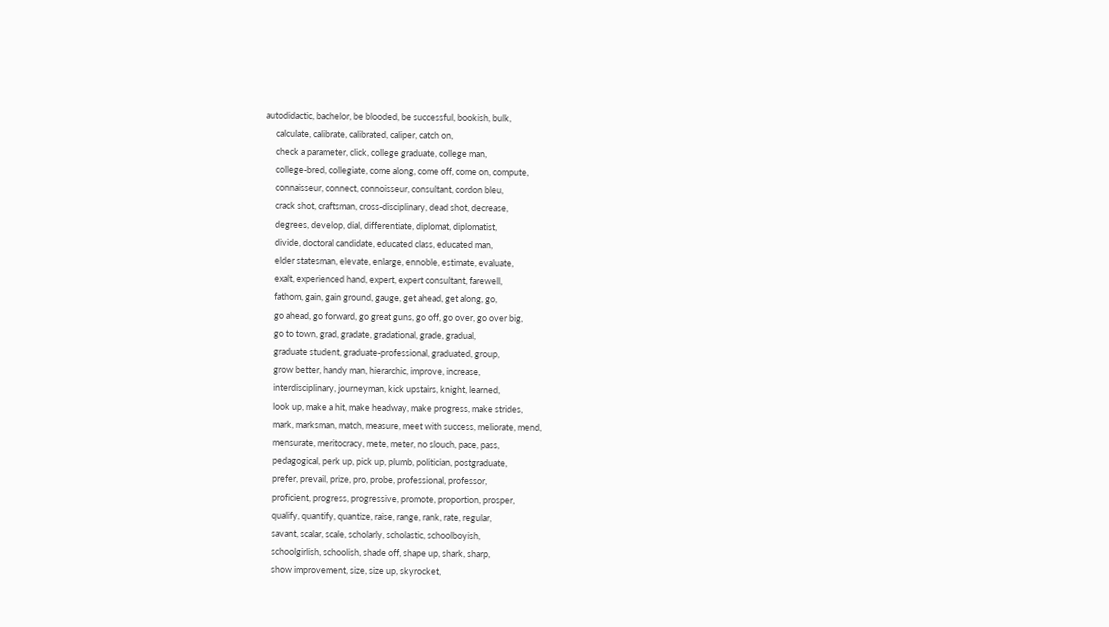autodidactic, bachelor, be blooded, be successful, bookish, bulk,
     calculate, calibrate, calibrated, caliper, catch on,
     check a parameter, click, college graduate, college man,
     college-bred, collegiate, come along, come off, come on, compute,
     connaisseur, connect, connoisseur, consultant, cordon bleu,
     crack shot, craftsman, cross-disciplinary, dead shot, decrease,
     degrees, develop, dial, differentiate, diplomat, diplomatist,
     divide, doctoral candidate, educated class, educated man,
     elder statesman, elevate, enlarge, ennoble, estimate, evaluate,
     exalt, experienced hand, expert, expert consultant, farewell,
     fathom, gain, gain ground, gauge, get ahead, get along, go,
     go ahead, go forward, go great guns, go off, go over, go over big,
     go to town, grad, gradate, gradational, grade, gradual,
     graduate student, graduate-professional, graduated, group,
     grow better, handy man, hierarchic, improve, increase,
     interdisciplinary, journeyman, kick upstairs, knight, learned,
     look up, make a hit, make headway, make progress, make strides,
     mark, marksman, match, measure, meet with success, meliorate, mend,
     mensurate, meritocracy, mete, meter, no slouch, pace, pass,
     pedagogical, perk up, pick up, plumb, politician, postgraduate,
     prefer, prevail, prize, pro, probe, professional, professor,
     proficient, progress, progressive, promote, proportion, prosper,
     qualify, quantify, quantize, raise, range, rank, rate, regular,
     savant, scalar, scale, scholarly, scholastic, schoolboyish,
     schoolgirlish, schoolish, shade off, shape up, shark, sharp,
     show improvement, size, size up, skyrocket,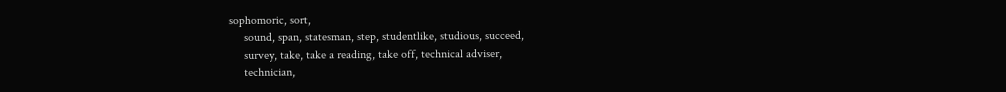sophomoric, sort,
     sound, span, statesman, step, studentlike, studious, succeed,
     survey, take, take a reading, take off, technical adviser,
     technician,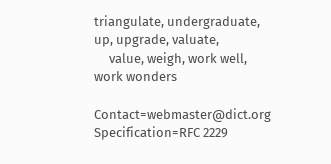triangulate, undergraduate, up, upgrade, valuate,
     value, weigh, work well, work wonders

Contact=webmaster@dict.org Specification=RFC 2229